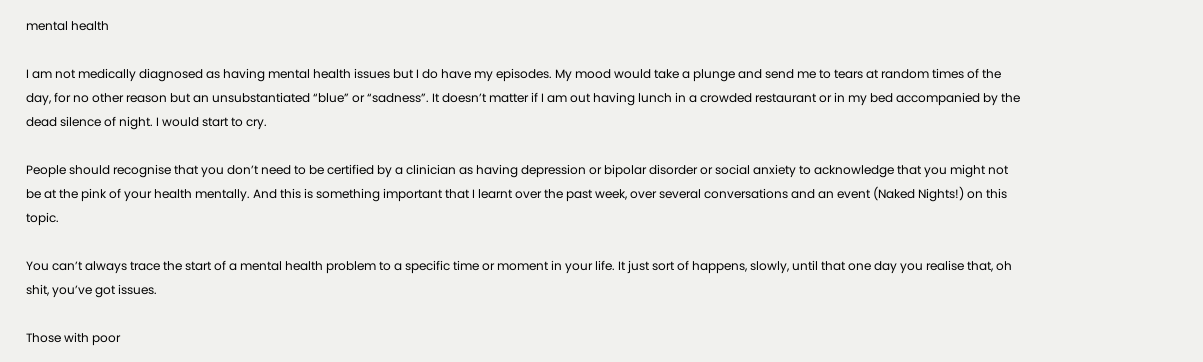mental health

I am not medically diagnosed as having mental health issues but I do have my episodes. My mood would take a plunge and send me to tears at random times of the day, for no other reason but an unsubstantiated “blue” or “sadness”. It doesn’t matter if I am out having lunch in a crowded restaurant or in my bed accompanied by the dead silence of night. I would start to cry.

People should recognise that you don’t need to be certified by a clinician as having depression or bipolar disorder or social anxiety to acknowledge that you might not be at the pink of your health mentally. And this is something important that I learnt over the past week, over several conversations and an event (Naked Nights!) on this topic.

You can’t always trace the start of a mental health problem to a specific time or moment in your life. It just sort of happens, slowly, until that one day you realise that, oh shit, you’ve got issues.

Those with poor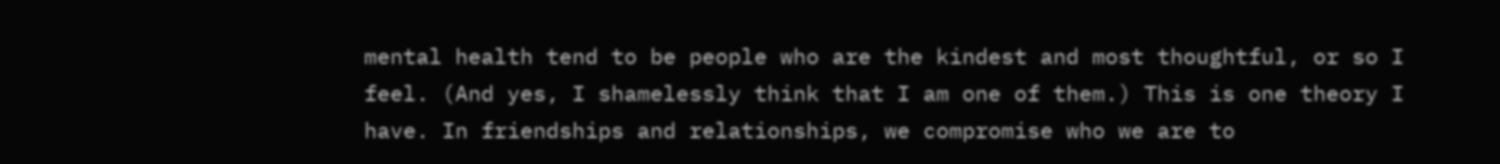mental health tend to be people who are the kindest and most thoughtful, or so I feel. (And yes, I shamelessly think that I am one of them.) This is one theory I have. In friendships and relationships, we compromise who we are to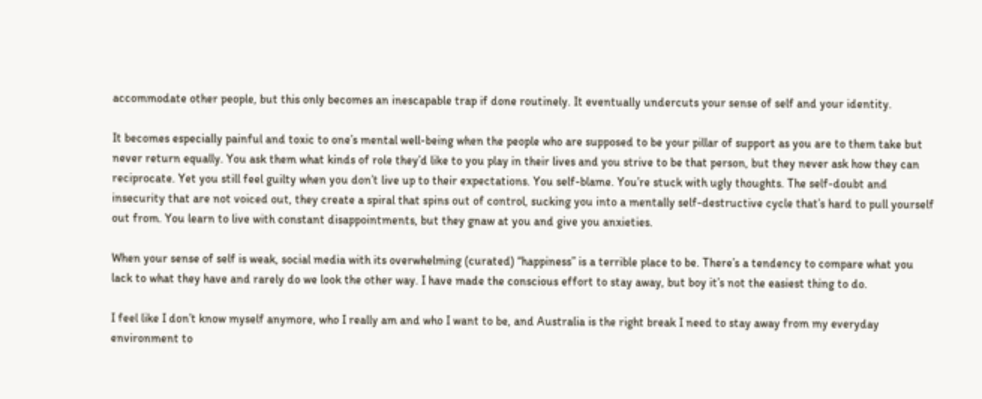accommodate other people, but this only becomes an inescapable trap if done routinely. It eventually undercuts your sense of self and your identity.

It becomes especially painful and toxic to one’s mental well-being when the people who are supposed to be your pillar of support as you are to them take but never return equally. You ask them what kinds of role they’d like to you play in their lives and you strive to be that person, but they never ask how they can reciprocate. Yet you still feel guilty when you don’t live up to their expectations. You self-blame. You’re stuck with ugly thoughts. The self-doubt and insecurity that are not voiced out, they create a spiral that spins out of control, sucking you into a mentally self-destructive cycle that’s hard to pull yourself out from. You learn to live with constant disappointments, but they gnaw at you and give you anxieties.

When your sense of self is weak, social media with its overwhelming (curated) “happiness” is a terrible place to be. There’s a tendency to compare what you lack to what they have and rarely do we look the other way. I have made the conscious effort to stay away, but boy it’s not the easiest thing to do.

I feel like I don’t know myself anymore, who I really am and who I want to be, and Australia is the right break I need to stay away from my everyday environment to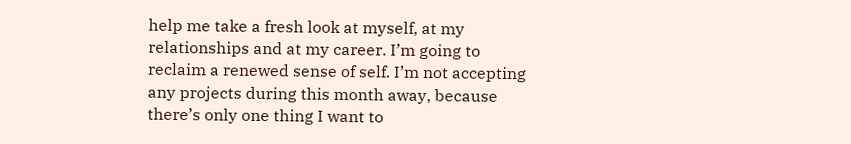help me take a fresh look at myself, at my relationships and at my career. I’m going to reclaim a renewed sense of self. I’m not accepting any projects during this month away, because there’s only one thing I want to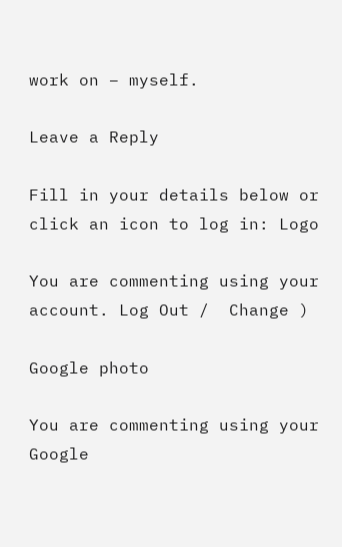work on – myself.

Leave a Reply

Fill in your details below or click an icon to log in: Logo

You are commenting using your account. Log Out /  Change )

Google photo

You are commenting using your Google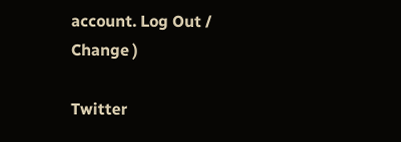account. Log Out /  Change )

Twitter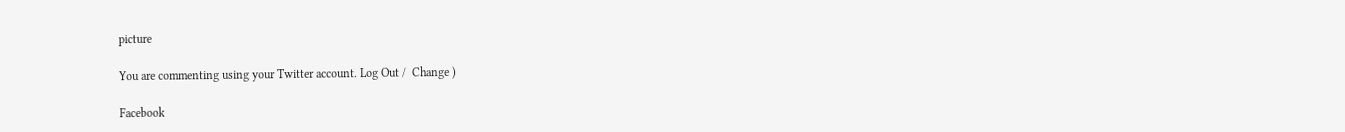picture

You are commenting using your Twitter account. Log Out /  Change )

Facebook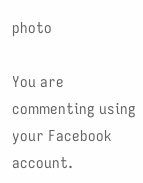photo

You are commenting using your Facebook account.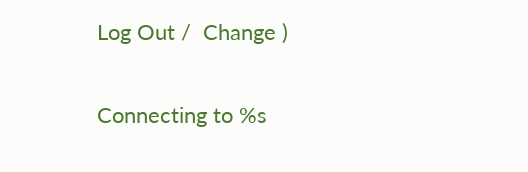Log Out /  Change )

Connecting to %s